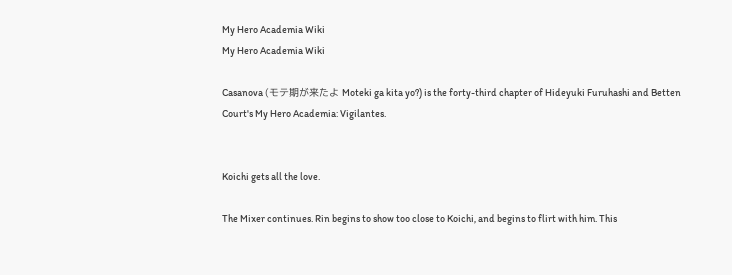My Hero Academia Wiki
My Hero Academia Wiki

Casanova (モテ期が来たよ Moteki ga kita yo?) is the forty-third chapter of Hideyuki Furuhashi and Betten Court's My Hero Academia: Vigilantes.


Koichi gets all the love.

The Mixer continues. Rin begins to show too close to Koichi, and begins to flirt with him. This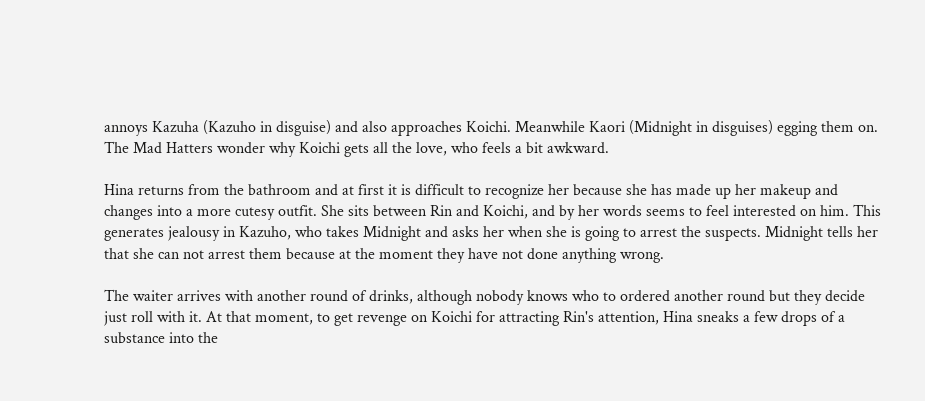annoys Kazuha (Kazuho in disguise) and also approaches Koichi. Meanwhile Kaori (Midnight in disguises) egging them on. The Mad Hatters wonder why Koichi gets all the love, who feels a bit awkward.

Hina returns from the bathroom and at first it is difficult to recognize her because she has made up her makeup and changes into a more cutesy outfit. She sits between Rin and Koichi, and by her words seems to feel interested on him. This generates jealousy in Kazuho, who takes Midnight and asks her when she is going to arrest the suspects. Midnight tells her that she can not arrest them because at the moment they have not done anything wrong.

The waiter arrives with another round of drinks, although nobody knows who to ordered another round but they decide just roll with it. At that moment, to get revenge on Koichi for attracting Rin's attention, Hina sneaks a few drops of a substance into the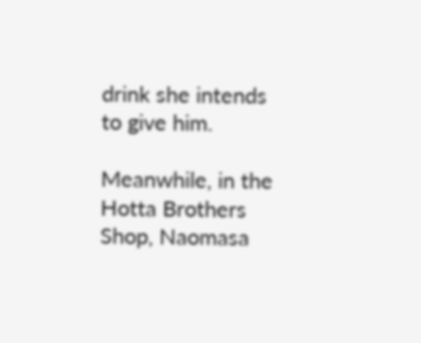drink she intends to give him.

Meanwhile, in the Hotta Brothers Shop, Naomasa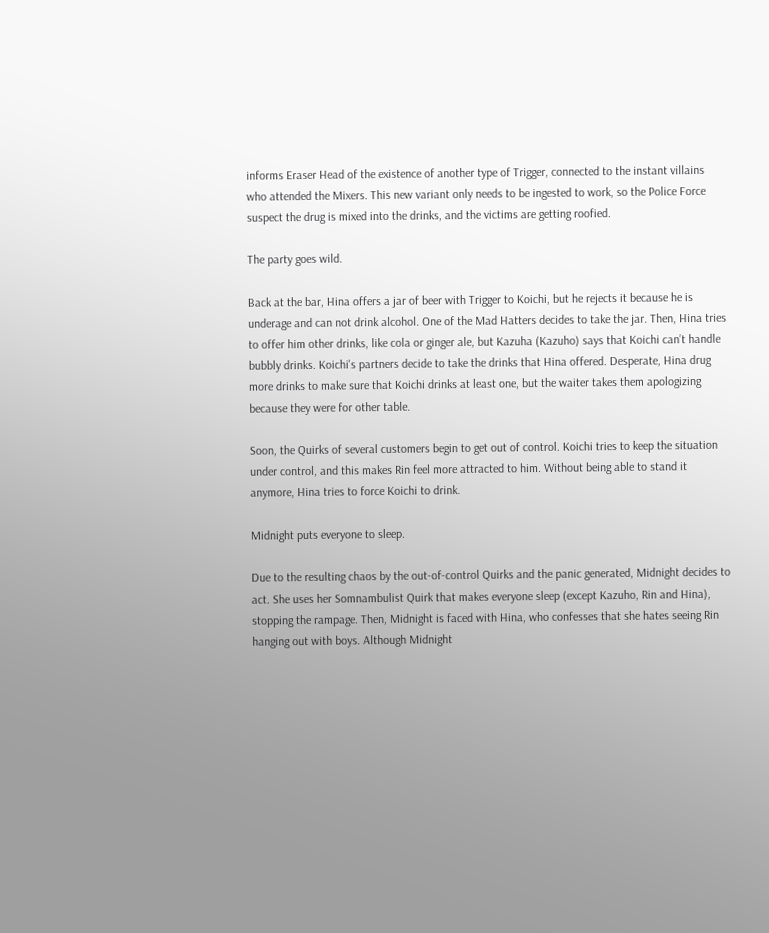informs Eraser Head of the existence of another type of Trigger, connected to the instant villains who attended the Mixers. This new variant only needs to be ingested to work, so the Police Force suspect the drug is mixed into the drinks, and the victims are getting roofied.

The party goes wild.

Back at the bar, Hina offers a jar of beer with Trigger to Koichi, but he rejects it because he is underage and can not drink alcohol. One of the Mad Hatters decides to take the jar. Then, Hina tries to offer him other drinks, like cola or ginger ale, but Kazuha (Kazuho) says that Koichi can’t handle bubbly drinks. Koichi's partners decide to take the drinks that Hina offered. Desperate, Hina drug more drinks to make sure that Koichi drinks at least one, but the waiter takes them apologizing because they were for other table.

Soon, the Quirks of several customers begin to get out of control. Koichi tries to keep the situation under control, and this makes Rin feel more attracted to him. Without being able to stand it anymore, Hina tries to force Koichi to drink.

Midnight puts everyone to sleep.

Due to the resulting chaos by the out-of-control Quirks and the panic generated, Midnight decides to act. She uses her Somnambulist Quirk that makes everyone sleep (except Kazuho, Rin and Hina), stopping the rampage. Then, Midnight is faced with Hina, who confesses that she hates seeing Rin hanging out with boys. Although Midnight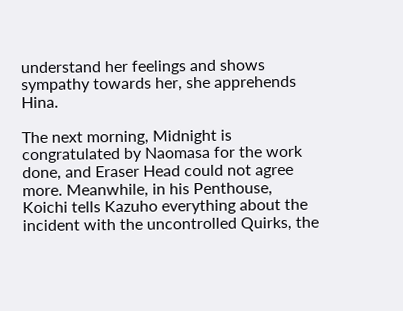understand her feelings and shows sympathy towards her, she apprehends Hina.

The next morning, Midnight is congratulated by Naomasa for the work done, and Eraser Head could not agree more. Meanwhile, in his Penthouse, Koichi tells Kazuho everything about the incident with the uncontrolled Quirks, the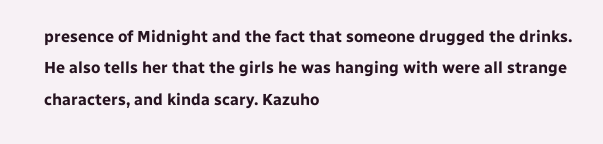presence of Midnight and the fact that someone drugged the drinks. He also tells her that the girls he was hanging with were all strange characters, and kinda scary. Kazuho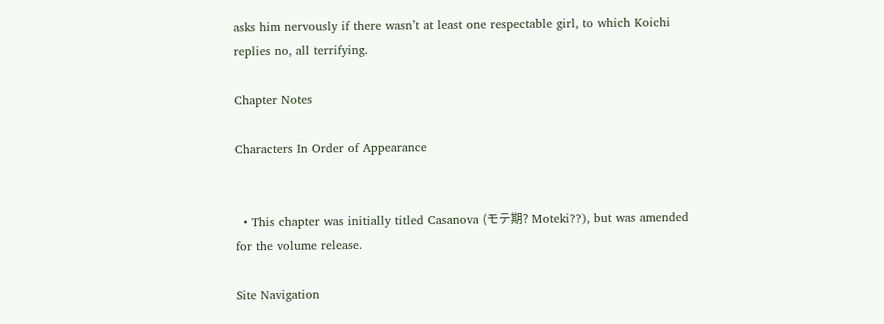asks him nervously if there wasn’t at least one respectable girl, to which Koichi replies no, all terrifying.

Chapter Notes

Characters In Order of Appearance


  • This chapter was initially titled Casanova (モテ期? Moteki??), but was amended for the volume release.

Site Navigation